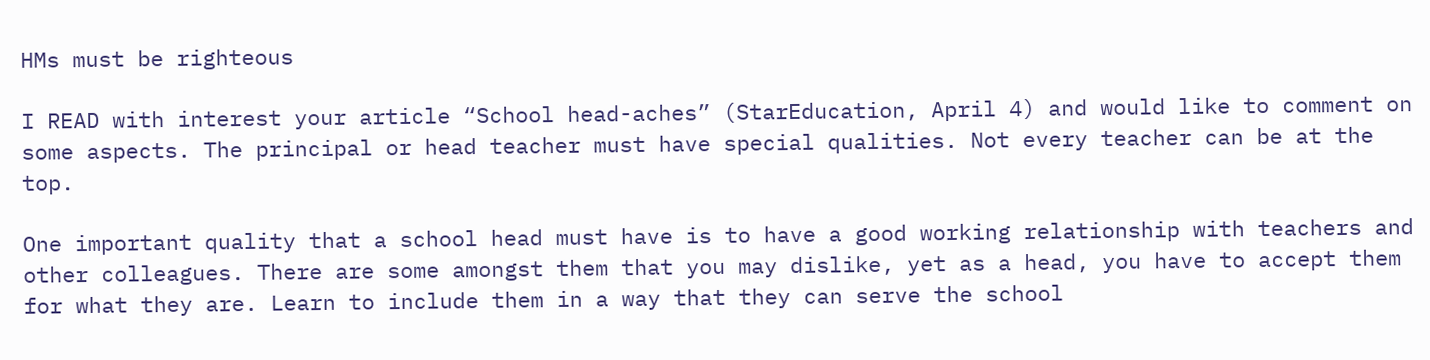HMs must be righteous

I READ with interest your article “School head-aches” (StarEducation, April 4) and would like to comment on some aspects. The principal or head teacher must have special qualities. Not every teacher can be at the top.

One important quality that a school head must have is to have a good working relationship with teachers and other colleagues. There are some amongst them that you may dislike, yet as a head, you have to accept them for what they are. Learn to include them in a way that they can serve the school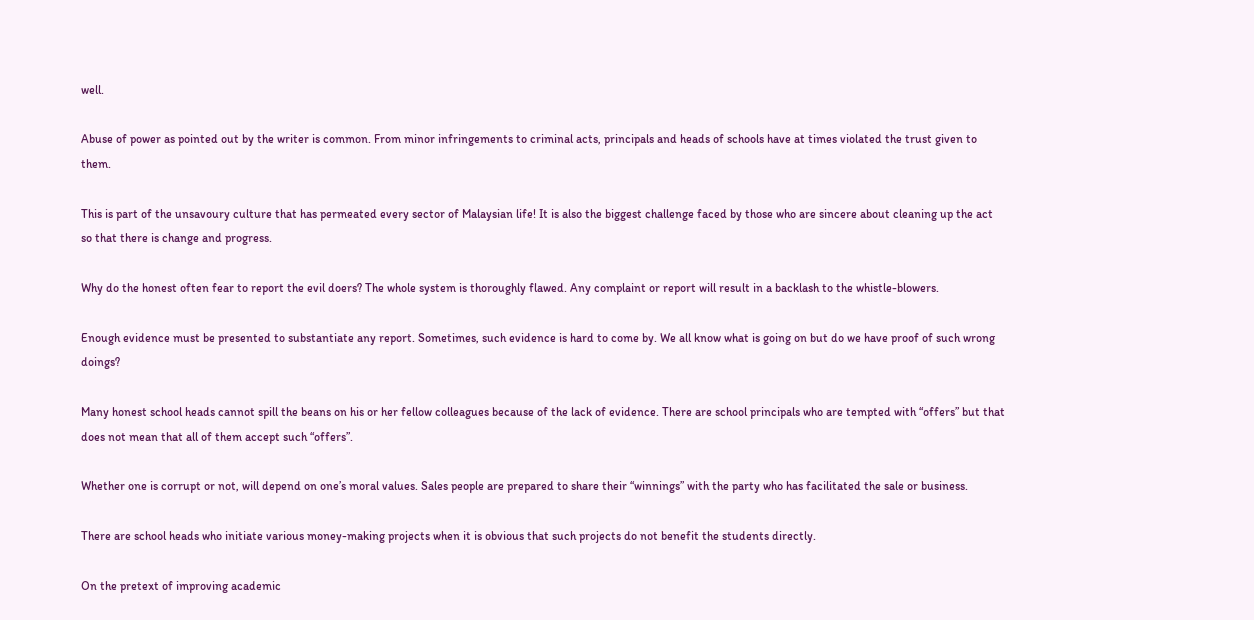well.

Abuse of power as pointed out by the writer is common. From minor infringements to criminal acts, principals and heads of schools have at times violated the trust given to them.

This is part of the unsavoury culture that has permeated every sector of Malaysian life! It is also the biggest challenge faced by those who are sincere about cleaning up the act so that there is change and progress.

Why do the honest often fear to report the evil doers? The whole system is thoroughly flawed. Any complaint or report will result in a backlash to the whistle-blowers.

Enough evidence must be presented to substantiate any report. Sometimes, such evidence is hard to come by. We all know what is going on but do we have proof of such wrong doings?

Many honest school heads cannot spill the beans on his or her fellow colleagues because of the lack of evidence. There are school principals who are tempted with “offers” but that does not mean that all of them accept such “offers”.

Whether one is corrupt or not, will depend on one’s moral values. Sales people are prepared to share their “winnings” with the party who has facilitated the sale or business.

There are school heads who initiate various money-making projects when it is obvious that such projects do not benefit the students directly.

On the pretext of improving academic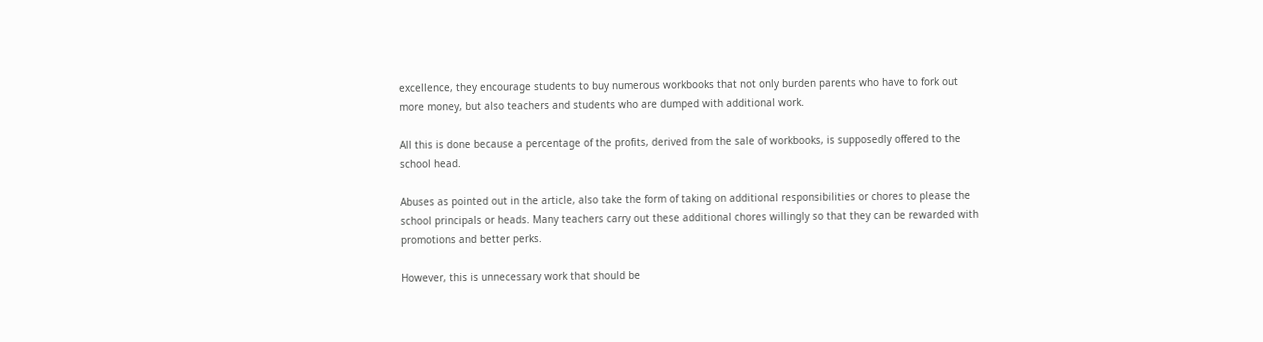excellence, they encourage students to buy numerous workbooks that not only burden parents who have to fork out more money, but also teachers and students who are dumped with additional work.

All this is done because a percentage of the profits, derived from the sale of workbooks, is supposedly offered to the school head.

Abuses as pointed out in the article, also take the form of taking on additional responsibilities or chores to please the school principals or heads. Many teachers carry out these additional chores willingly so that they can be rewarded with promotions and better perks.

However, this is unnecessary work that should be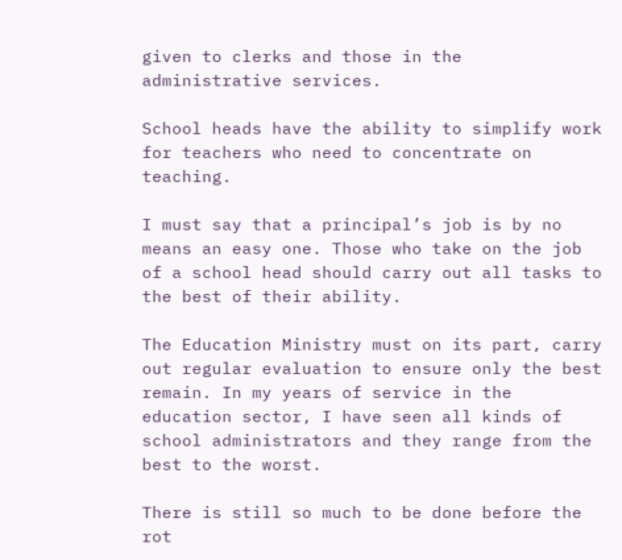given to clerks and those in the administrative services.

School heads have the ability to simplify work for teachers who need to concentrate on teaching.

I must say that a principal’s job is by no means an easy one. Those who take on the job of a school head should carry out all tasks to the best of their ability.

The Education Ministry must on its part, carry out regular evaluation to ensure only the best remain. In my years of service in the education sector, I have seen all kinds of school administrators and they range from the best to the worst.

There is still so much to be done before the rot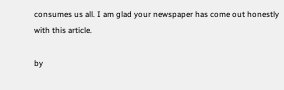consumes us all. I am glad your newspaper has come out honestly with this article.

by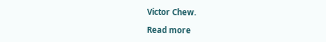Victor Chew.

Read more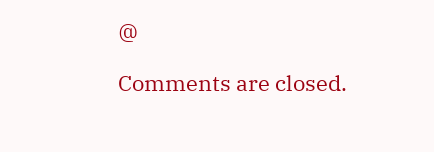@

Comments are closed.